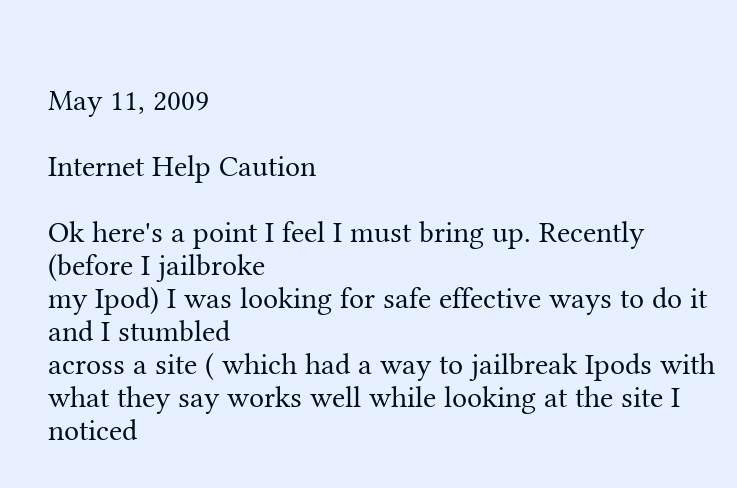May 11, 2009

Internet Help Caution

Ok here's a point I feel I must bring up. Recently (before I jailbroke
my Ipod) I was looking for safe effective ways to do it and I stumbled
across a site ( which had a way to jailbreak Ipods with
what they say works well while looking at the site I noticed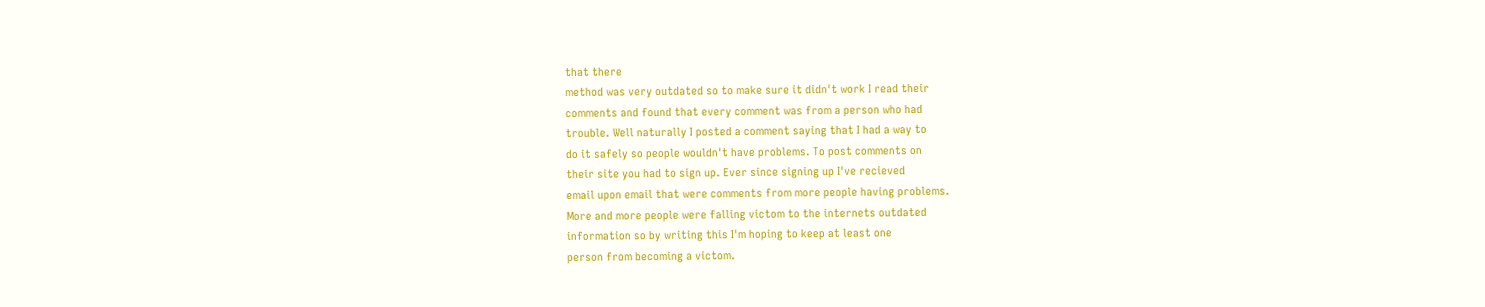that there
method was very outdated so to make sure it didn't work I read their
comments and found that every comment was from a person who had
trouble. Well naturally I posted a comment saying that I had a way to
do it safely so people wouldn't have problems. To post comments on
their site you had to sign up. Ever since signing up I've recieved
email upon email that were comments from more people having problems.
More and more people were falling victom to the internets outdated
information so by writing this I'm hoping to keep at least one
person from becoming a victom.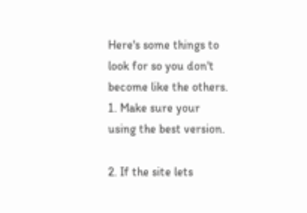Here's some things to look for so you don't become like the others.
1. Make sure your using the best version.

2. If the site lets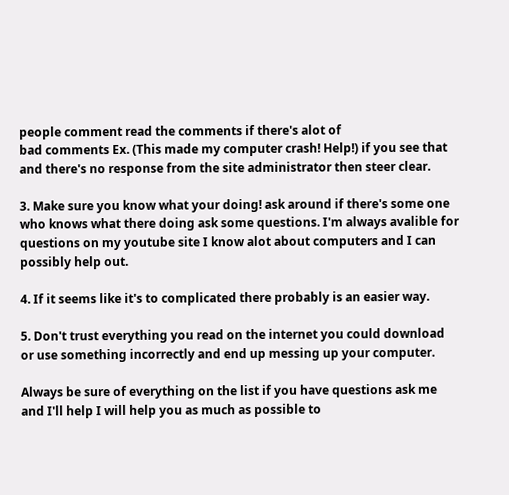people comment read the comments if there's alot of
bad comments Ex. (This made my computer crash! Help!) if you see that
and there's no response from the site administrator then steer clear.

3. Make sure you know what your doing! ask around if there's some one
who knows what there doing ask some questions. I'm always avalible for
questions on my youtube site I know alot about computers and I can
possibly help out.

4. If it seems like it's to complicated there probably is an easier way.

5. Don't trust everything you read on the internet you could download
or use something incorrectly and end up messing up your computer.

Always be sure of everything on the list if you have questions ask me
and I'll help I will help you as much as possible to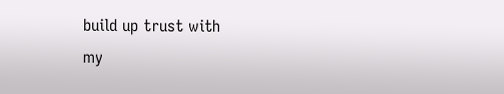build up trust with
my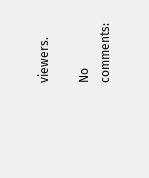viewers.

No comments: